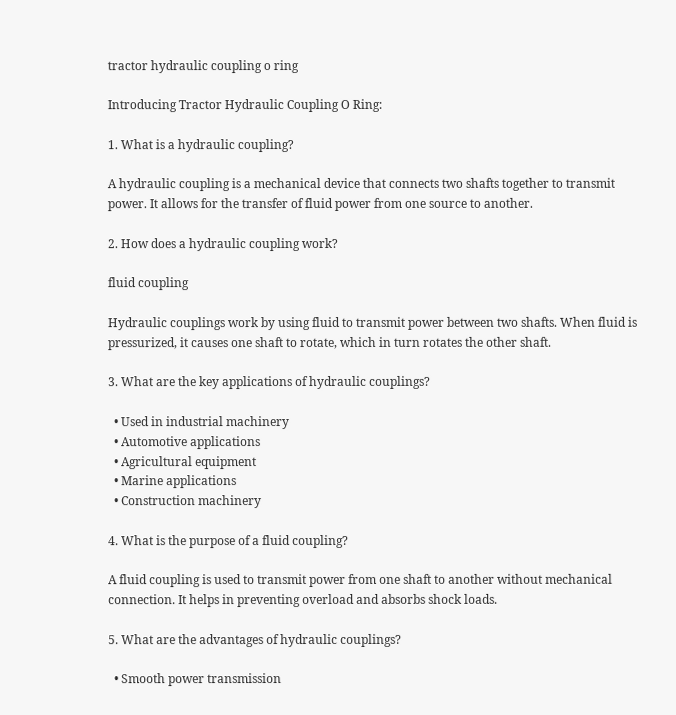tractor hydraulic coupling o ring

Introducing Tractor Hydraulic Coupling O Ring:

1. What is a hydraulic coupling?

A hydraulic coupling is a mechanical device that connects two shafts together to transmit power. It allows for the transfer of fluid power from one source to another.

2. How does a hydraulic coupling work?

fluid coupling

Hydraulic couplings work by using fluid to transmit power between two shafts. When fluid is pressurized, it causes one shaft to rotate, which in turn rotates the other shaft.

3. What are the key applications of hydraulic couplings?

  • Used in industrial machinery
  • Automotive applications
  • Agricultural equipment
  • Marine applications
  • Construction machinery

4. What is the purpose of a fluid coupling?

A fluid coupling is used to transmit power from one shaft to another without mechanical connection. It helps in preventing overload and absorbs shock loads.

5. What are the advantages of hydraulic couplings?

  • Smooth power transmission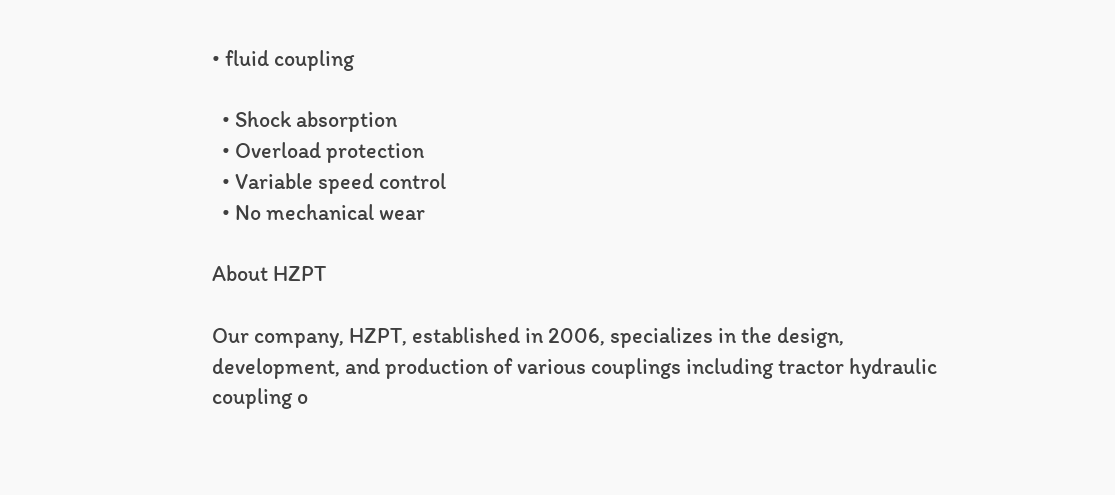• fluid coupling

  • Shock absorption
  • Overload protection
  • Variable speed control
  • No mechanical wear

About HZPT

Our company, HZPT, established in 2006, specializes in the design, development, and production of various couplings including tractor hydraulic coupling o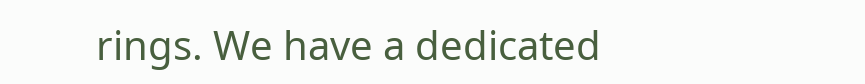rings. We have a dedicated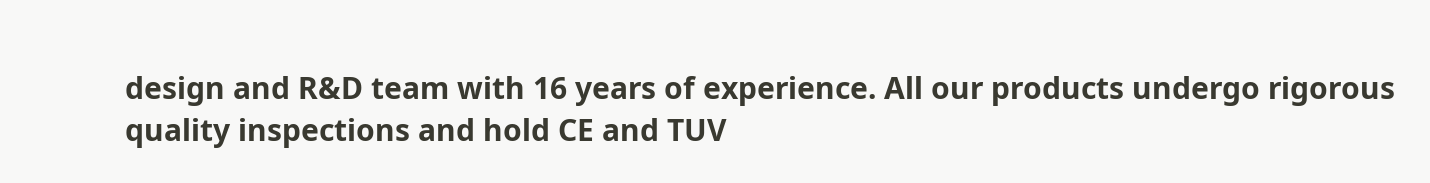design and R&D team with 16 years of experience. All our products undergo rigorous quality inspections and hold CE and TUV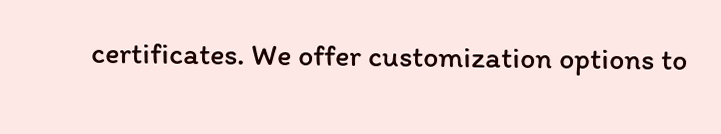certificates. We offer customization options to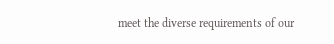meet the diverse requirements of our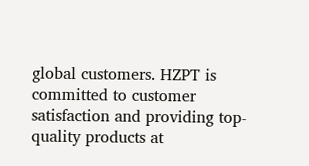global customers. HZPT is committed to customer satisfaction and providing top-quality products at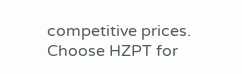competitive prices. Choose HZPT for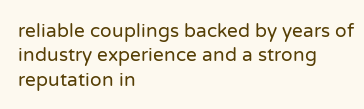reliable couplings backed by years of industry experience and a strong reputation in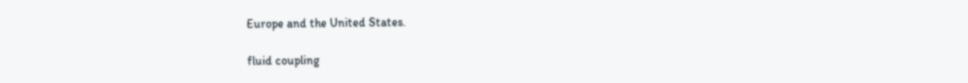Europe and the United States.

fluid coupling